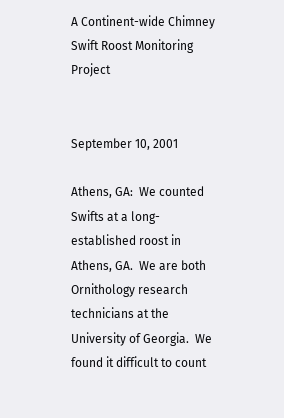A Continent-wide Chimney Swift Roost Monitoring Project


September 10, 2001

Athens, GA:  We counted Swifts at a long-established roost in Athens, GA.  We are both Ornithology research technicians at the University of Georgia.  We found it difficult to count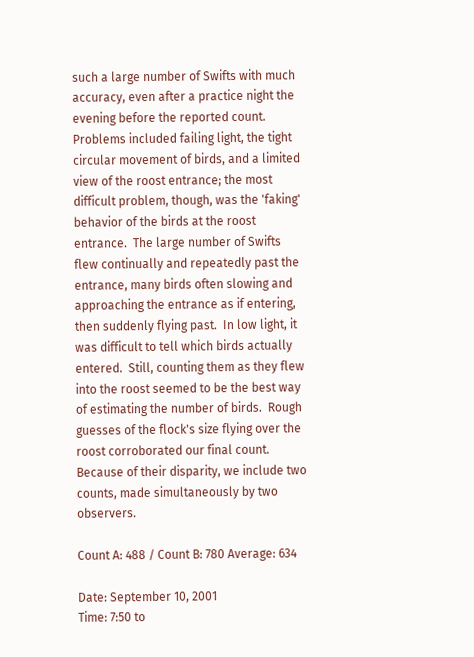such a large number of Swifts with much accuracy, even after a practice night the evening before the reported count.  Problems included failing light, the tight circular movement of birds, and a limited view of the roost entrance; the most difficult problem, though, was the 'faking' behavior of the birds at the roost entrance.  The large number of Swifts flew continually and repeatedly past the entrance, many birds often slowing and approaching the entrance as if entering, then suddenly flying past.  In low light, it was difficult to tell which birds actually entered.  Still, counting them as they flew into the roost seemed to be the best way of estimating the number of birds.  Rough guesses of the flock's size flying over the roost corroborated our final count.  Because of their disparity, we include two counts, made simultaneously by two observers.

Count A: 488 / Count B: 780 Average: 634

Date: September 10, 2001
Time: 7:50 to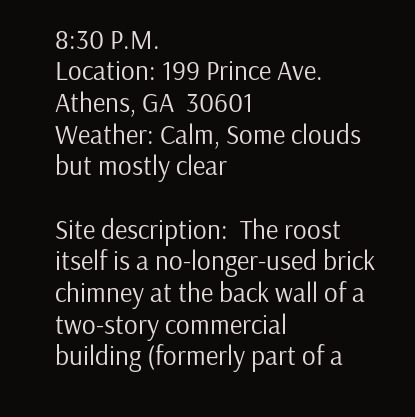8:30 P.M.
Location: 199 Prince Ave. Athens, GA  30601
Weather: Calm, Some clouds but mostly clear

Site description:  The roost itself is a no-longer-used brick chimney at the back wall of a two-story commercial building (formerly part of a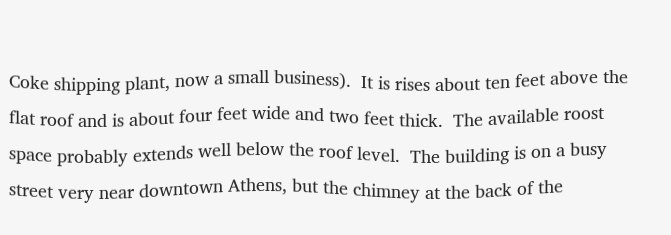Coke shipping plant, now a small business).  It is rises about ten feet above the flat roof and is about four feet wide and two feet thick.  The available roost space probably extends well below the roof level.  The building is on a busy street very near downtown Athens, but the chimney at the back of the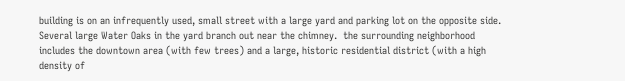building is on an infrequently used, small street with a large yard and parking lot on the opposite side.  Several large Water Oaks in the yard branch out near the chimney.  the surrounding neighborhood includes the downtown area (with few trees) and a large, historic residential district (with a high density of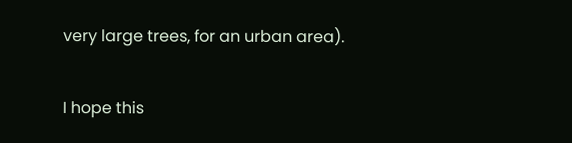very large trees, for an urban area).

I hope this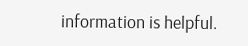information is helpful.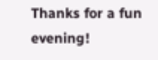Thanks for a fun evening!